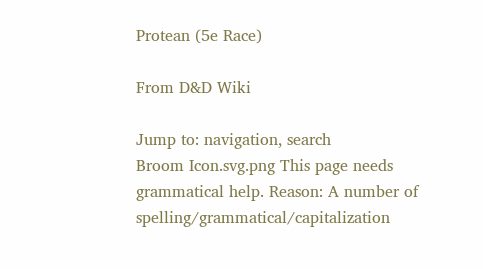Protean (5e Race)

From D&D Wiki

Jump to: navigation, search
Broom Icon.svg.png This page needs grammatical help. Reason: A number of spelling/grammatical/capitalization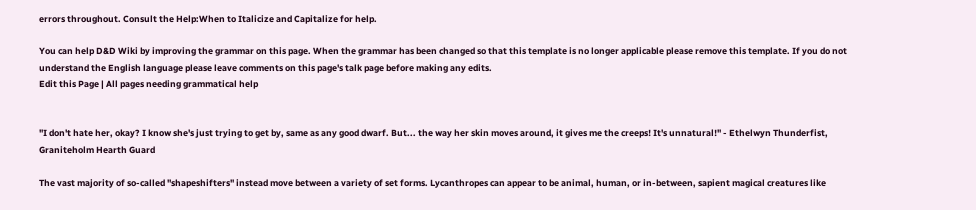errors throughout. Consult the Help:When to Italicize and Capitalize for help.

You can help D&D Wiki by improving the grammar on this page. When the grammar has been changed so that this template is no longer applicable please remove this template. If you do not understand the English language please leave comments on this page's talk page before making any edits.
Edit this Page | All pages needing grammatical help


"I don't hate her, okay? I know she's just trying to get by, same as any good dwarf. But... the way her skin moves around, it gives me the creeps! It's unnatural!" - Ethelwyn Thunderfist, Graniteholm Hearth Guard

The vast majority of so-called "shapeshifters" instead move between a variety of set forms. Lycanthropes can appear to be animal, human, or in-between, sapient magical creatures like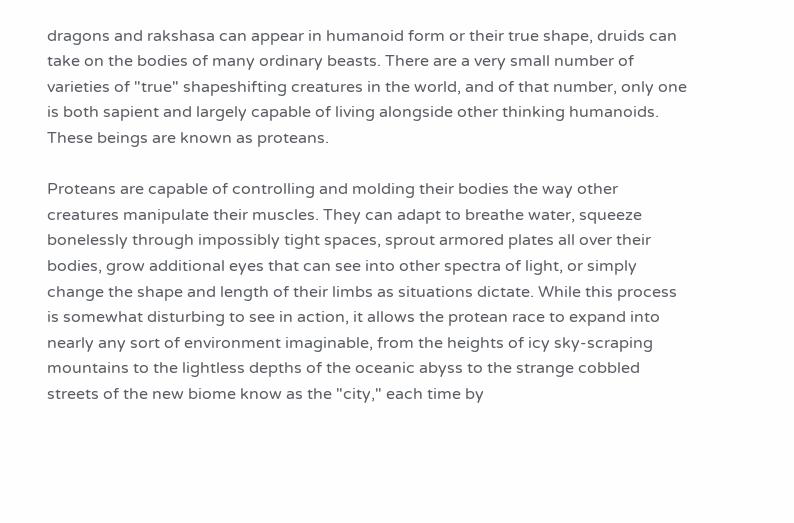dragons and rakshasa can appear in humanoid form or their true shape, druids can take on the bodies of many ordinary beasts. There are a very small number of varieties of "true" shapeshifting creatures in the world, and of that number, only one is both sapient and largely capable of living alongside other thinking humanoids. These beings are known as proteans.

Proteans are capable of controlling and molding their bodies the way other creatures manipulate their muscles. They can adapt to breathe water, squeeze bonelessly through impossibly tight spaces, sprout armored plates all over their bodies, grow additional eyes that can see into other spectra of light, or simply change the shape and length of their limbs as situations dictate. While this process is somewhat disturbing to see in action, it allows the protean race to expand into nearly any sort of environment imaginable, from the heights of icy sky-scraping mountains to the lightless depths of the oceanic abyss to the strange cobbled streets of the new biome know as the "city," each time by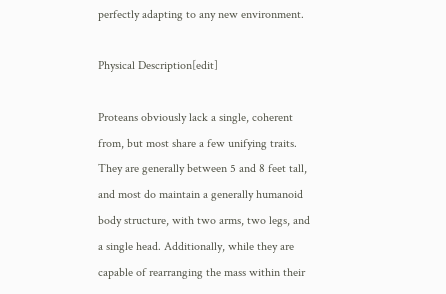perfectly adapting to any new environment.

Physical Description[edit]

Proteans obviously lack a single, coherent from, but most share a few unifying traits. They are generally between 5 and 8 feet tall, and most do maintain a generally humanoid body structure, with two arms, two legs, and a single head. Additionally, while they are capable of rearranging the mass within their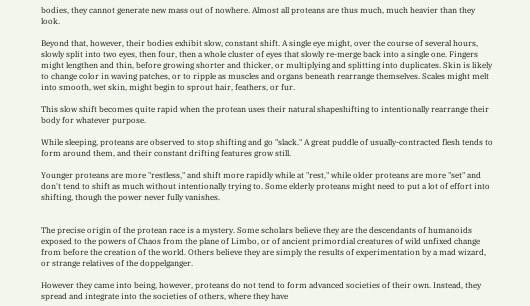bodies, they cannot generate new mass out of nowhere. Almost all proteans are thus much, much heavier than they look.

Beyond that, however, their bodies exhibit slow, constant shift. A single eye might, over the course of several hours, slowly split into two eyes, then four, then a whole cluster of eyes that slowly re-merge back into a single one. Fingers might lengthen and thin, before growing shorter and thicker, or multiplying and splitting into duplicates. Skin is likely to change color in waving patches, or to ripple as muscles and organs beneath rearrange themselves. Scales might melt into smooth, wet skin, might begin to sprout hair, feathers, or fur.

This slow shift becomes quite rapid when the protean uses their natural shapeshifting to intentionally rearrange their body for whatever purpose.

While sleeping, proteans are observed to stop shifting and go "slack." A great puddle of usually-contracted flesh tends to form around them, and their constant drifting features grow still.

Younger proteans are more "restless," and shift more rapidly while at "rest," while older proteans are more "set" and don't tend to shift as much without intentionally trying to. Some elderly proteans might need to put a lot of effort into shifting, though the power never fully vanishes.


The precise origin of the protean race is a mystery. Some scholars believe they are the descendants of humanoids exposed to the powers of Chaos from the plane of Limbo, or of ancient primordial creatures of wild unfixed change from before the creation of the world. Others believe they are simply the results of experimentation by a mad wizard, or strange relatives of the doppelganger.

However they came into being, however, proteans do not tend to form advanced societies of their own. Instead, they spread and integrate into the societies of others, where they have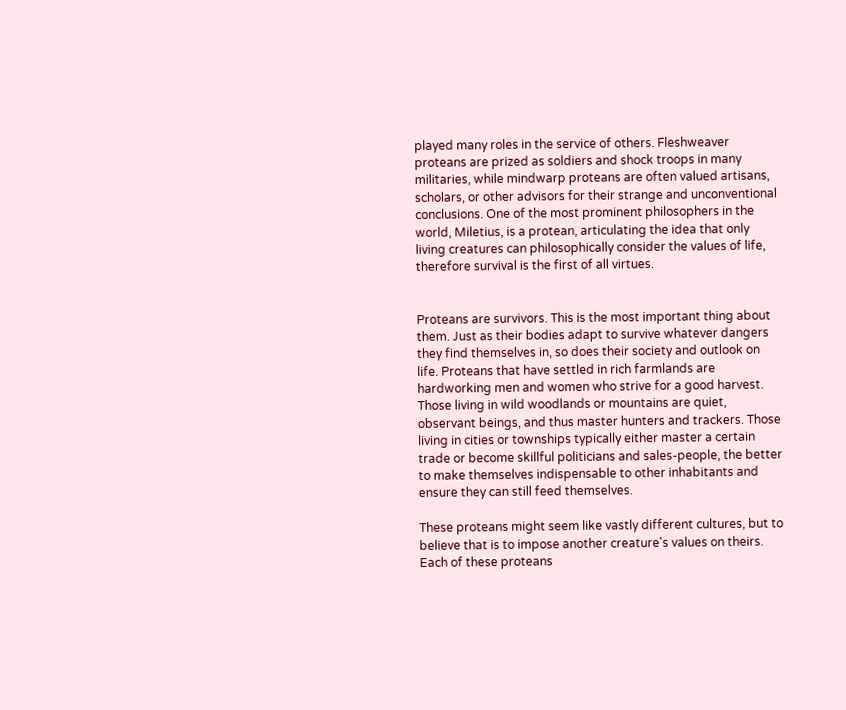played many roles in the service of others. Fleshweaver proteans are prized as soldiers and shock troops in many militaries, while mindwarp proteans are often valued artisans, scholars, or other advisors for their strange and unconventional conclusions. One of the most prominent philosophers in the world, Miletius, is a protean, articulating the idea that only living creatures can philosophically consider the values of life, therefore survival is the first of all virtues.


Proteans are survivors. This is the most important thing about them. Just as their bodies adapt to survive whatever dangers they find themselves in, so does their society and outlook on life. Proteans that have settled in rich farmlands are hardworking men and women who strive for a good harvest. Those living in wild woodlands or mountains are quiet, observant beings, and thus master hunters and trackers. Those living in cities or townships typically either master a certain trade or become skillful politicians and sales-people, the better to make themselves indispensable to other inhabitants and ensure they can still feed themselves.

These proteans might seem like vastly different cultures, but to believe that is to impose another creature's values on theirs. Each of these proteans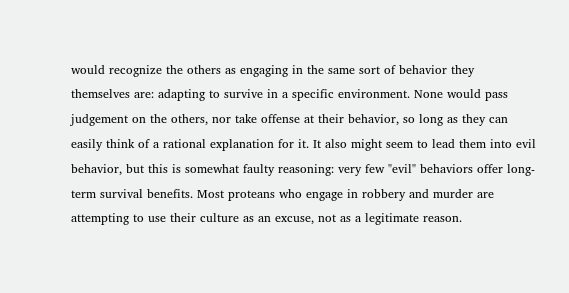would recognize the others as engaging in the same sort of behavior they themselves are: adapting to survive in a specific environment. None would pass judgement on the others, nor take offense at their behavior, so long as they can easily think of a rational explanation for it. It also might seem to lead them into evil behavior, but this is somewhat faulty reasoning: very few "evil" behaviors offer long-term survival benefits. Most proteans who engage in robbery and murder are attempting to use their culture as an excuse, not as a legitimate reason.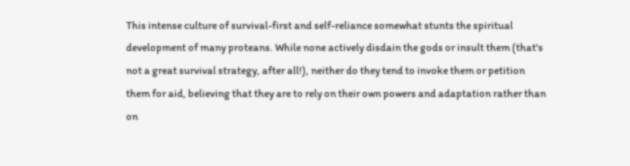This intense culture of survival-first and self-reliance somewhat stunts the spiritual development of many proteans. While none actively disdain the gods or insult them (that's not a great survival strategy, after all!), neither do they tend to invoke them or petition them for aid, believing that they are to rely on their own powers and adaptation rather than on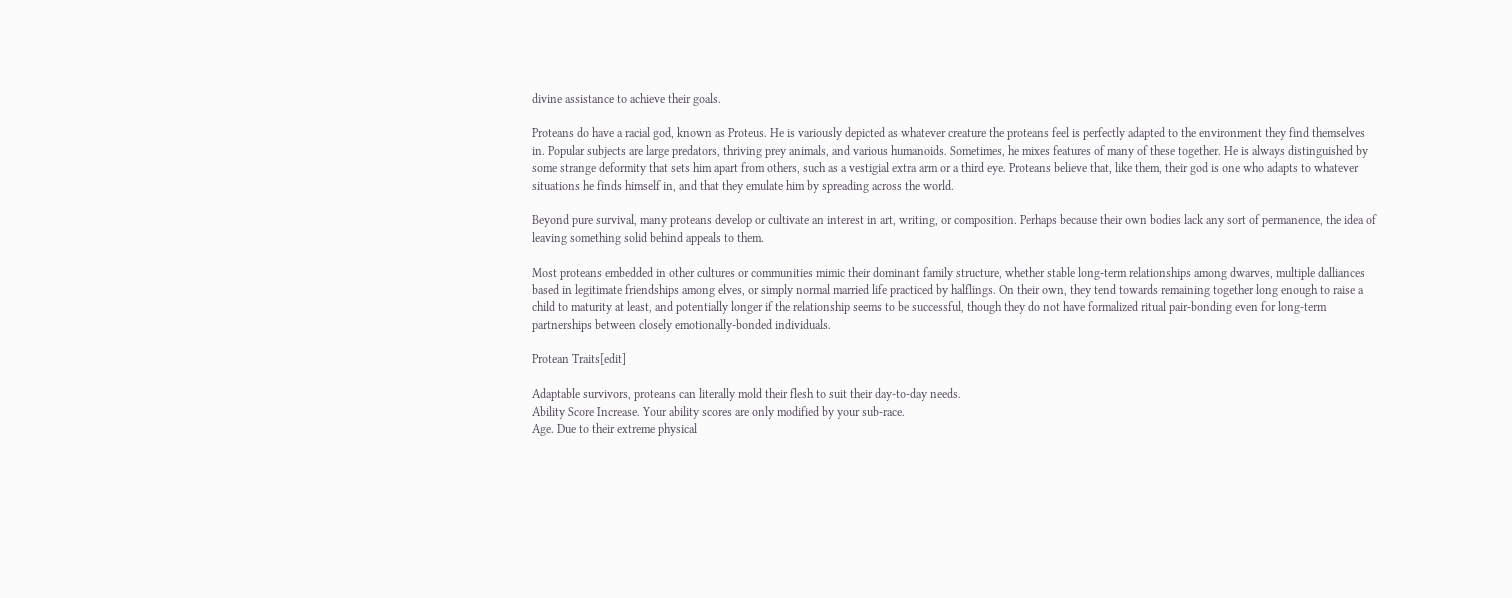divine assistance to achieve their goals.

Proteans do have a racial god, known as Proteus. He is variously depicted as whatever creature the proteans feel is perfectly adapted to the environment they find themselves in. Popular subjects are large predators, thriving prey animals, and various humanoids. Sometimes, he mixes features of many of these together. He is always distinguished by some strange deformity that sets him apart from others, such as a vestigial extra arm or a third eye. Proteans believe that, like them, their god is one who adapts to whatever situations he finds himself in, and that they emulate him by spreading across the world.

Beyond pure survival, many proteans develop or cultivate an interest in art, writing, or composition. Perhaps because their own bodies lack any sort of permanence, the idea of leaving something solid behind appeals to them.

Most proteans embedded in other cultures or communities mimic their dominant family structure, whether stable long-term relationships among dwarves, multiple dalliances based in legitimate friendships among elves, or simply normal married life practiced by halflings. On their own, they tend towards remaining together long enough to raise a child to maturity at least, and potentially longer if the relationship seems to be successful, though they do not have formalized ritual pair-bonding even for long-term partnerships between closely emotionally-bonded individuals.

Protean Traits[edit]

Adaptable survivors, proteans can literally mold their flesh to suit their day-to-day needs.
Ability Score Increase. Your ability scores are only modified by your sub-race.
Age. Due to their extreme physical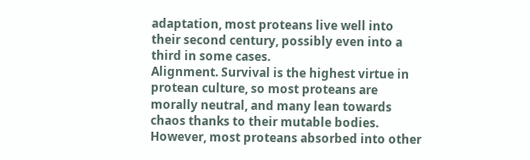adaptation, most proteans live well into their second century, possibly even into a third in some cases.
Alignment. Survival is the highest virtue in protean culture, so most proteans are morally neutral, and many lean towards chaos thanks to their mutable bodies. However, most proteans absorbed into other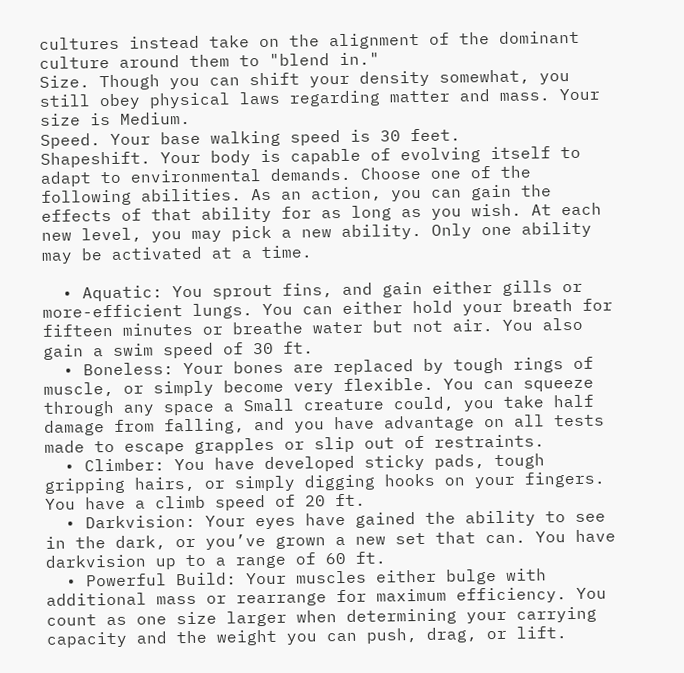cultures instead take on the alignment of the dominant culture around them to "blend in."
Size. Though you can shift your density somewhat, you still obey physical laws regarding matter and mass. Your size is Medium.
Speed. Your base walking speed is 30 feet.
Shapeshift. Your body is capable of evolving itself to adapt to environmental demands. Choose one of the following abilities. As an action, you can gain the effects of that ability for as long as you wish. At each new level, you may pick a new ability. Only one ability may be activated at a time.

  • Aquatic: You sprout fins, and gain either gills or more-efficient lungs. You can either hold your breath for fifteen minutes or breathe water but not air. You also gain a swim speed of 30 ft.
  • Boneless: Your bones are replaced by tough rings of muscle, or simply become very flexible. You can squeeze through any space a Small creature could, you take half damage from falling, and you have advantage on all tests made to escape grapples or slip out of restraints.
  • Climber: You have developed sticky pads, tough gripping hairs, or simply digging hooks on your fingers. You have a climb speed of 20 ft.
  • Darkvision: Your eyes have gained the ability to see in the dark, or you’ve grown a new set that can. You have darkvision up to a range of 60 ft.
  • Powerful Build: Your muscles either bulge with additional mass or rearrange for maximum efficiency. You count as one size larger when determining your carrying capacity and the weight you can push, drag, or lift.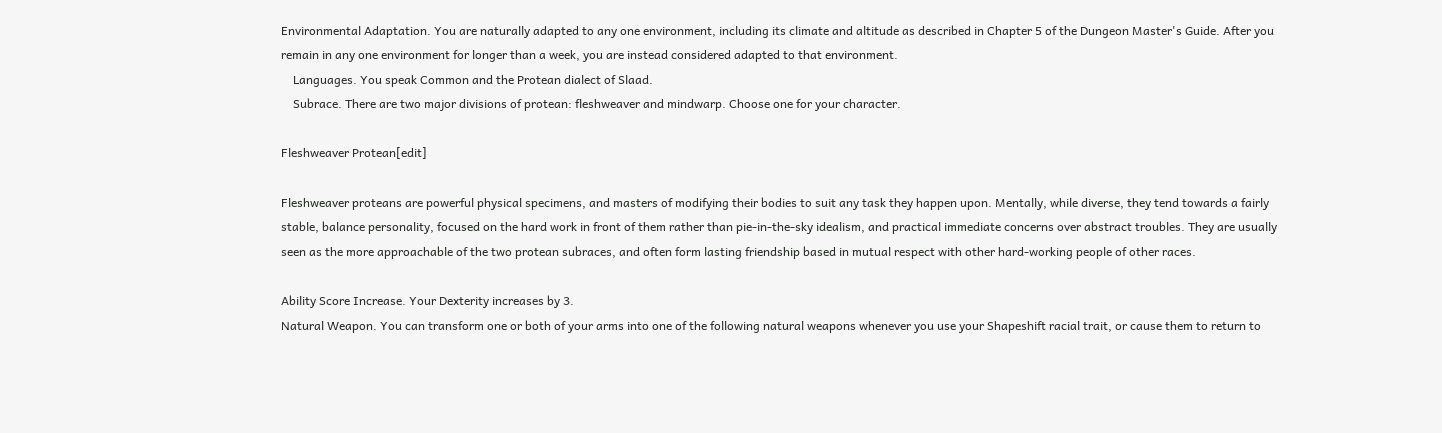Environmental Adaptation. You are naturally adapted to any one environment, including its climate and altitude as described in Chapter 5 of the Dungeon Master's Guide. After you remain in any one environment for longer than a week, you are instead considered adapted to that environment.
    Languages. You speak Common and the Protean dialect of Slaad.
    Subrace. There are two major divisions of protean: fleshweaver and mindwarp. Choose one for your character.

Fleshweaver Protean[edit]

Fleshweaver proteans are powerful physical specimens, and masters of modifying their bodies to suit any task they happen upon. Mentally, while diverse, they tend towards a fairly stable, balance personality, focused on the hard work in front of them rather than pie-in-the-sky idealism, and practical immediate concerns over abstract troubles. They are usually seen as the more approachable of the two protean subraces, and often form lasting friendship based in mutual respect with other hard-working people of other races.

Ability Score Increase. Your Dexterity increases by 3.
Natural Weapon. You can transform one or both of your arms into one of the following natural weapons whenever you use your Shapeshift racial trait, or cause them to return to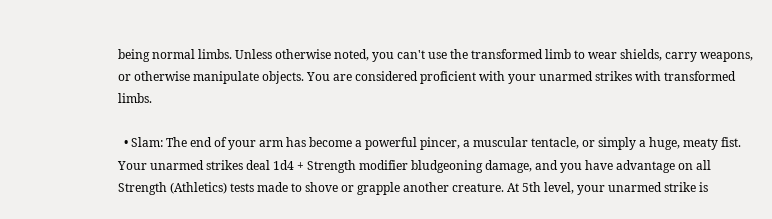being normal limbs. Unless otherwise noted, you can't use the transformed limb to wear shields, carry weapons, or otherwise manipulate objects. You are considered proficient with your unarmed strikes with transformed limbs.

  • Slam: The end of your arm has become a powerful pincer, a muscular tentacle, or simply a huge, meaty fist. Your unarmed strikes deal 1d4 + Strength modifier bludgeoning damage, and you have advantage on all Strength (Athletics) tests made to shove or grapple another creature. At 5th level, your unarmed strike is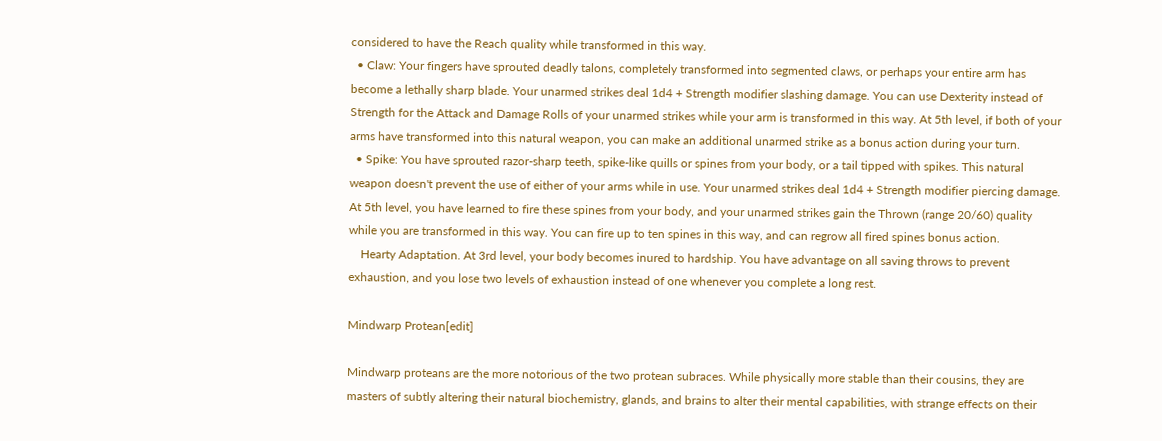considered to have the Reach quality while transformed in this way.
  • Claw: Your fingers have sprouted deadly talons, completely transformed into segmented claws, or perhaps your entire arm has become a lethally sharp blade. Your unarmed strikes deal 1d4 + Strength modifier slashing damage. You can use Dexterity instead of Strength for the Attack and Damage Rolls of your unarmed strikes while your arm is transformed in this way. At 5th level, if both of your arms have transformed into this natural weapon, you can make an additional unarmed strike as a bonus action during your turn.
  • Spike: You have sprouted razor-sharp teeth, spike-like quills or spines from your body, or a tail tipped with spikes. This natural weapon doesn't prevent the use of either of your arms while in use. Your unarmed strikes deal 1d4 + Strength modifier piercing damage. At 5th level, you have learned to fire these spines from your body, and your unarmed strikes gain the Thrown (range 20/60) quality while you are transformed in this way. You can fire up to ten spines in this way, and can regrow all fired spines bonus action.
    Hearty Adaptation. At 3rd level, your body becomes inured to hardship. You have advantage on all saving throws to prevent exhaustion, and you lose two levels of exhaustion instead of one whenever you complete a long rest.

Mindwarp Protean[edit]

Mindwarp proteans are the more notorious of the two protean subraces. While physically more stable than their cousins, they are masters of subtly altering their natural biochemistry, glands, and brains to alter their mental capabilities, with strange effects on their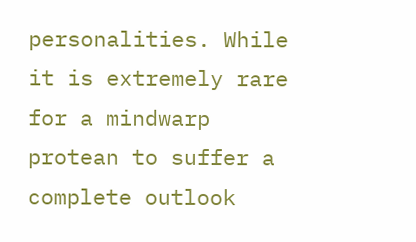personalities. While it is extremely rare for a mindwarp protean to suffer a complete outlook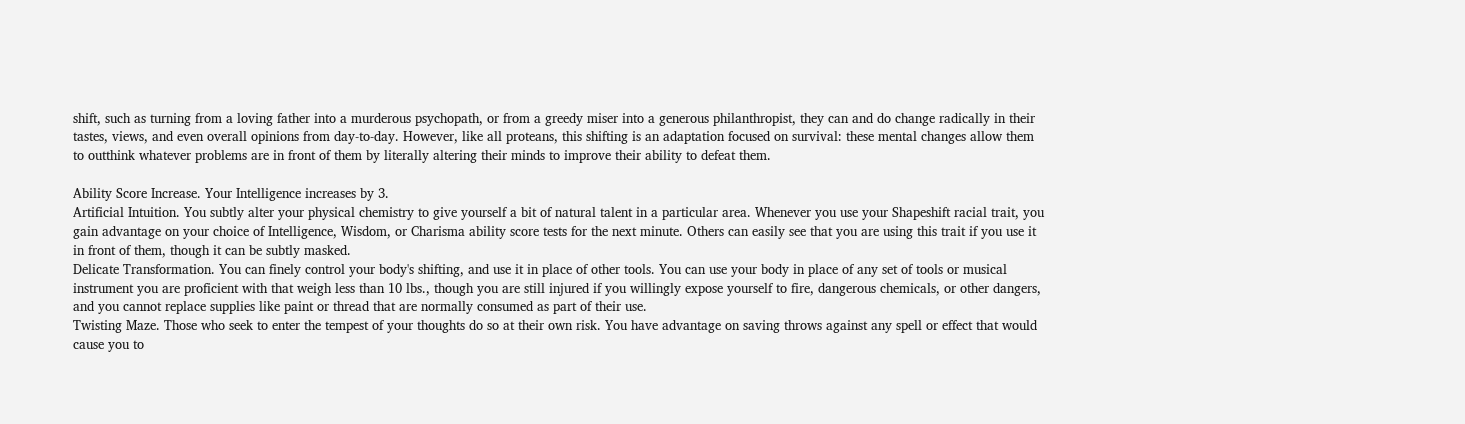shift, such as turning from a loving father into a murderous psychopath, or from a greedy miser into a generous philanthropist, they can and do change radically in their tastes, views, and even overall opinions from day-to-day. However, like all proteans, this shifting is an adaptation focused on survival: these mental changes allow them to outthink whatever problems are in front of them by literally altering their minds to improve their ability to defeat them.

Ability Score Increase. Your Intelligence increases by 3.
Artificial Intuition. You subtly alter your physical chemistry to give yourself a bit of natural talent in a particular area. Whenever you use your Shapeshift racial trait, you gain advantage on your choice of Intelligence, Wisdom, or Charisma ability score tests for the next minute. Others can easily see that you are using this trait if you use it in front of them, though it can be subtly masked.
Delicate Transformation. You can finely control your body's shifting, and use it in place of other tools. You can use your body in place of any set of tools or musical instrument you are proficient with that weigh less than 10 lbs., though you are still injured if you willingly expose yourself to fire, dangerous chemicals, or other dangers, and you cannot replace supplies like paint or thread that are normally consumed as part of their use.
Twisting Maze. Those who seek to enter the tempest of your thoughts do so at their own risk. You have advantage on saving throws against any spell or effect that would cause you to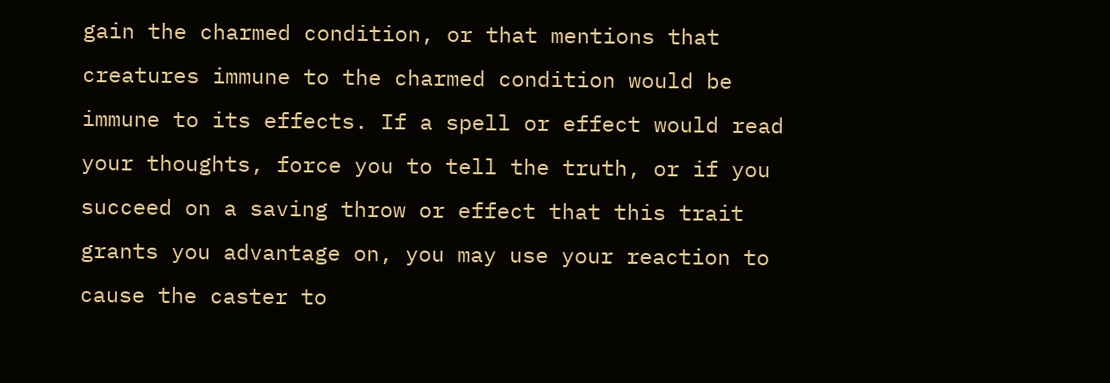gain the charmed condition, or that mentions that creatures immune to the charmed condition would be immune to its effects. If a spell or effect would read your thoughts, force you to tell the truth, or if you succeed on a saving throw or effect that this trait grants you advantage on, you may use your reaction to cause the caster to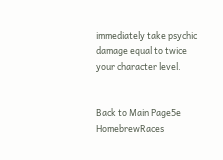immediately take psychic damage equal to twice your character level.


Back to Main Page5e HomebrewRaces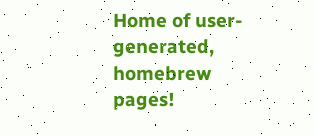Home of user-generated,
homebrew pages!